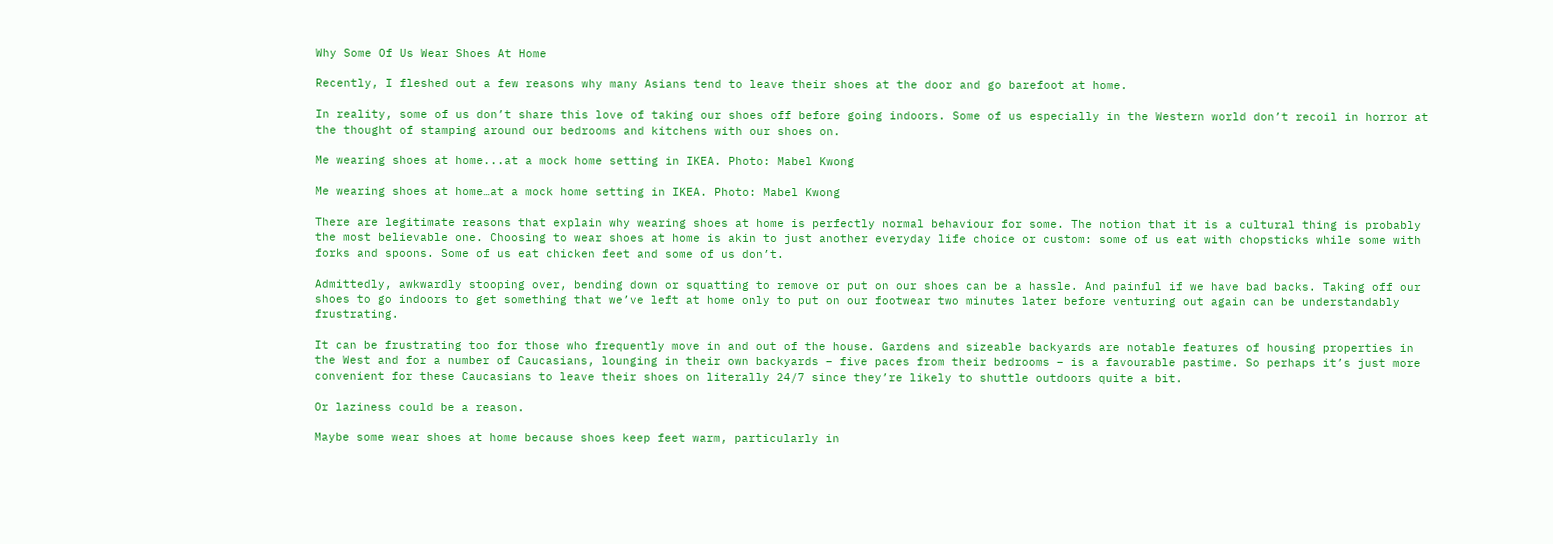Why Some Of Us Wear Shoes At Home

Recently, I fleshed out a few reasons why many Asians tend to leave their shoes at the door and go barefoot at home.

In reality, some of us don’t share this love of taking our shoes off before going indoors. Some of us especially in the Western world don’t recoil in horror at the thought of stamping around our bedrooms and kitchens with our shoes on.

Me wearing shoes at home...at a mock home setting in IKEA. Photo: Mabel Kwong

Me wearing shoes at home…at a mock home setting in IKEA. Photo: Mabel Kwong

There are legitimate reasons that explain why wearing shoes at home is perfectly normal behaviour for some. The notion that it is a cultural thing is probably the most believable one. Choosing to wear shoes at home is akin to just another everyday life choice or custom: some of us eat with chopsticks while some with forks and spoons. Some of us eat chicken feet and some of us don’t.

Admittedly, awkwardly stooping over, bending down or squatting to remove or put on our shoes can be a hassle. And painful if we have bad backs. Taking off our shoes to go indoors to get something that we’ve left at home only to put on our footwear two minutes later before venturing out again can be understandably frustrating.

It can be frustrating too for those who frequently move in and out of the house. Gardens and sizeable backyards are notable features of housing properties in the West and for a number of Caucasians, lounging in their own backyards – five paces from their bedrooms – is a favourable pastime. So perhaps it’s just more convenient for these Caucasians to leave their shoes on literally 24/7 since they’re likely to shuttle outdoors quite a bit.

Or laziness could be a reason.

Maybe some wear shoes at home because shoes keep feet warm, particularly in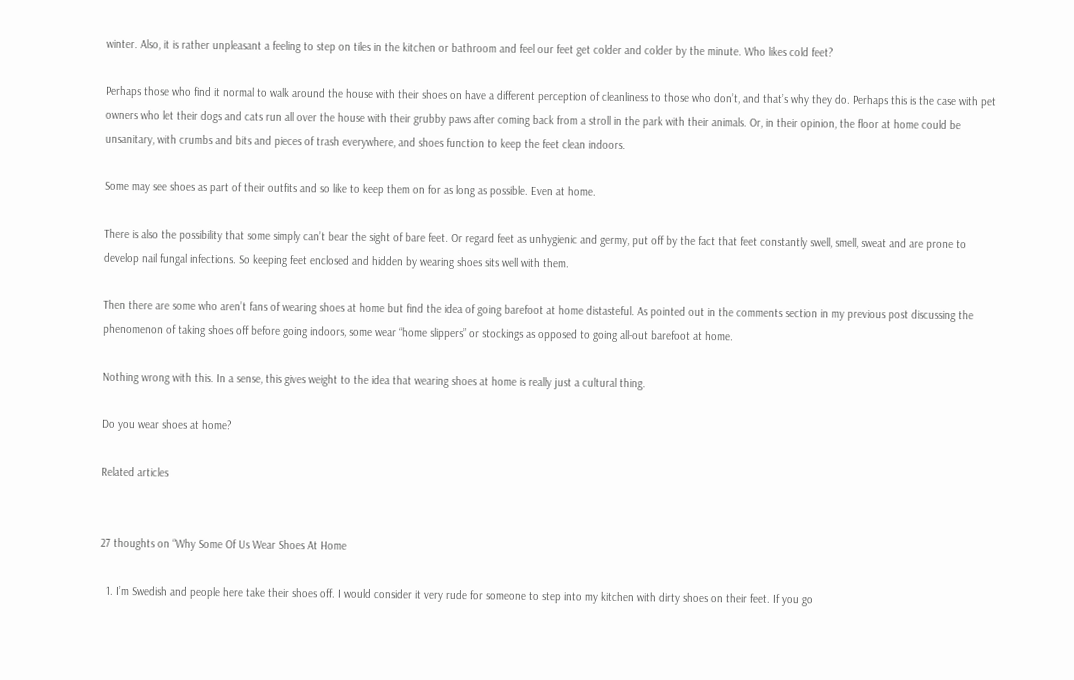winter. Also, it is rather unpleasant a feeling to step on tiles in the kitchen or bathroom and feel our feet get colder and colder by the minute. Who likes cold feet?

Perhaps those who find it normal to walk around the house with their shoes on have a different perception of cleanliness to those who don’t, and that’s why they do. Perhaps this is the case with pet owners who let their dogs and cats run all over the house with their grubby paws after coming back from a stroll in the park with their animals. Or, in their opinion, the floor at home could be unsanitary, with crumbs and bits and pieces of trash everywhere, and shoes function to keep the feet clean indoors.

Some may see shoes as part of their outfits and so like to keep them on for as long as possible. Even at home.

There is also the possibility that some simply can’t bear the sight of bare feet. Or regard feet as unhygienic and germy, put off by the fact that feet constantly swell, smell, sweat and are prone to develop nail fungal infections. So keeping feet enclosed and hidden by wearing shoes sits well with them.

Then there are some who aren’t fans of wearing shoes at home but find the idea of going barefoot at home distasteful. As pointed out in the comments section in my previous post discussing the phenomenon of taking shoes off before going indoors, some wear “home slippers” or stockings as opposed to going all-out barefoot at home.

Nothing wrong with this. In a sense, this gives weight to the idea that wearing shoes at home is really just a cultural thing.

Do you wear shoes at home?

Related articles


27 thoughts on “Why Some Of Us Wear Shoes At Home

  1. I’m Swedish and people here take their shoes off. I would consider it very rude for someone to step into my kitchen with dirty shoes on their feet. If you go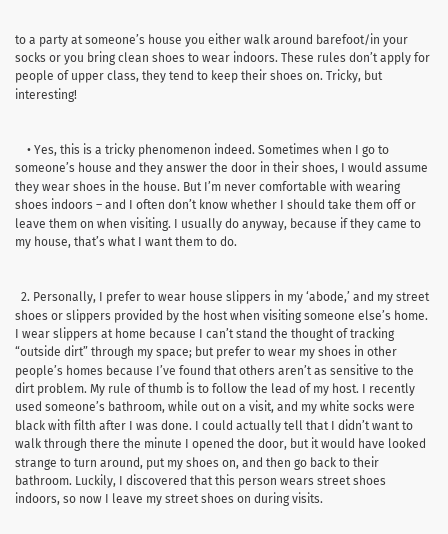to a party at someone’s house you either walk around barefoot/in your socks or you bring clean shoes to wear indoors. These rules don’t apply for people of upper class, they tend to keep their shoes on. Tricky, but interesting!


    • Yes, this is a tricky phenomenon indeed. Sometimes when I go to someone’s house and they answer the door in their shoes, I would assume they wear shoes in the house. But I’m never comfortable with wearing shoes indoors – and I often don’t know whether I should take them off or leave them on when visiting. I usually do anyway, because if they came to my house, that’s what I want them to do.


  2. Personally, I prefer to wear house slippers in my ‘abode,’ and my street shoes or slippers provided by the host when visiting someone else’s home. I wear slippers at home because I can’t stand the thought of tracking “outside dirt” through my space; but prefer to wear my shoes in other people’s homes because I’ve found that others aren’t as sensitive to the dirt problem. My rule of thumb is to follow the lead of my host. I recently used someone’s bathroom, while out on a visit, and my white socks were black with filth after I was done. I could actually tell that I didn’t want to walk through there the minute I opened the door, but it would have looked strange to turn around, put my shoes on, and then go back to their bathroom. Luckily, I discovered that this person wears street shoes indoors, so now I leave my street shoes on during visits.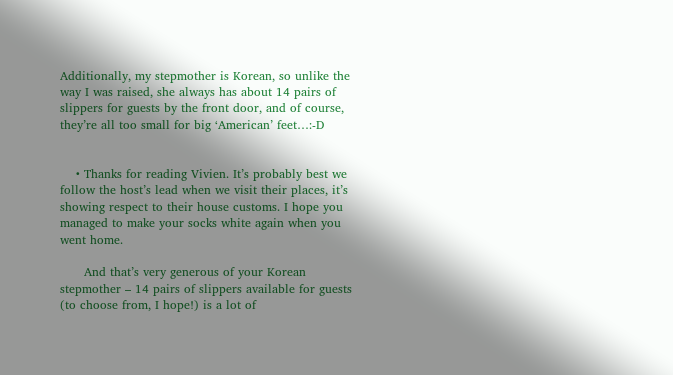Additionally, my stepmother is Korean, so unlike the way I was raised, she always has about 14 pairs of slippers for guests by the front door, and of course, they’re all too small for big ‘American’ feet…:-D


    • Thanks for reading Vivien. It’s probably best we follow the host’s lead when we visit their places, it’s showing respect to their house customs. I hope you managed to make your socks white again when you went home.

      And that’s very generous of your Korean stepmother – 14 pairs of slippers available for guests (to choose from, I hope!) is a lot of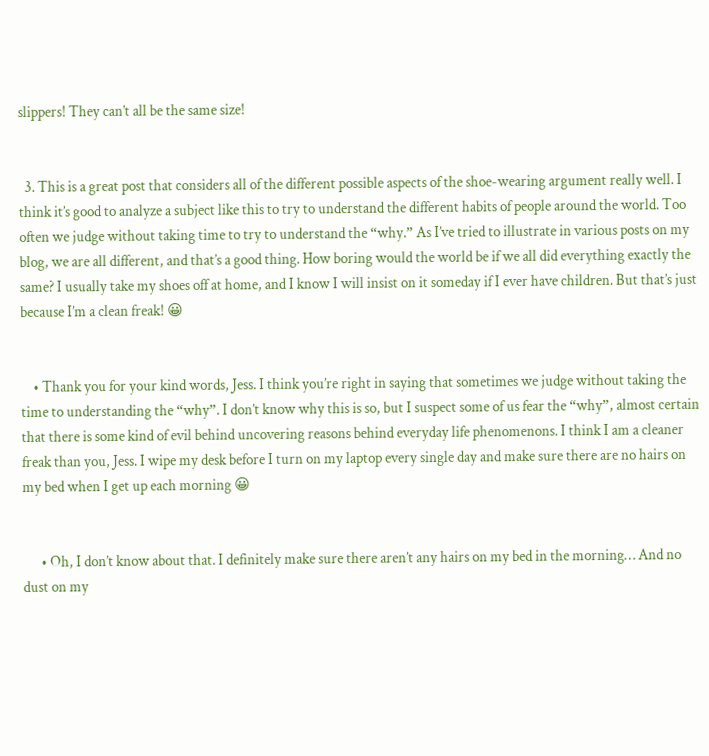slippers! They can’t all be the same size!


  3. This is a great post that considers all of the different possible aspects of the shoe-wearing argument really well. I think it’s good to analyze a subject like this to try to understand the different habits of people around the world. Too often we judge without taking time to try to understand the “why.” As I’ve tried to illustrate in various posts on my blog, we are all different, and that’s a good thing. How boring would the world be if we all did everything exactly the same? I usually take my shoes off at home, and I know I will insist on it someday if I ever have children. But that’s just because I’m a clean freak! 😀


    • Thank you for your kind words, Jess. I think you’re right in saying that sometimes we judge without taking the time to understanding the “why”. I don’t know why this is so, but I suspect some of us fear the “why”, almost certain that there is some kind of evil behind uncovering reasons behind everyday life phenomenons. I think I am a cleaner freak than you, Jess. I wipe my desk before I turn on my laptop every single day and make sure there are no hairs on my bed when I get up each morning 😀


      • Oh, I don’t know about that. I definitely make sure there aren’t any hairs on my bed in the morning… And no dust on my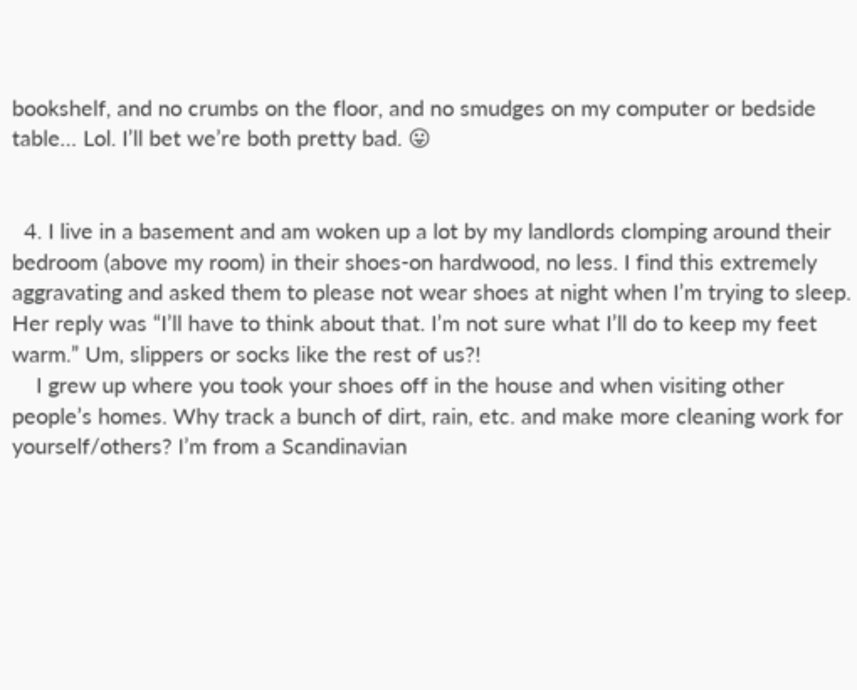bookshelf, and no crumbs on the floor, and no smudges on my computer or bedside table… Lol. I’ll bet we’re both pretty bad. 😛


  4. I live in a basement and am woken up a lot by my landlords clomping around their bedroom (above my room) in their shoes-on hardwood, no less. I find this extremely aggravating and asked them to please not wear shoes at night when I’m trying to sleep. Her reply was “I’ll have to think about that. I’m not sure what I’ll do to keep my feet warm.” Um, slippers or socks like the rest of us?!
    I grew up where you took your shoes off in the house and when visiting other people’s homes. Why track a bunch of dirt, rain, etc. and make more cleaning work for yourself/others? I’m from a Scandinavian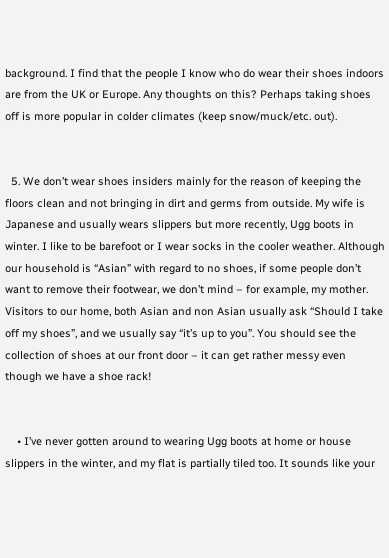background. I find that the people I know who do wear their shoes indoors are from the UK or Europe. Any thoughts on this? Perhaps taking shoes off is more popular in colder climates (keep snow/muck/etc. out).


  5. We don’t wear shoes insiders mainly for the reason of keeping the floors clean and not bringing in dirt and germs from outside. My wife is Japanese and usually wears slippers but more recently, Ugg boots in winter. I like to be barefoot or I wear socks in the cooler weather. Although our household is “Asian” with regard to no shoes, if some people don’t want to remove their footwear, we don’t mind – for example, my mother. Visitors to our home, both Asian and non Asian usually ask “Should I take off my shoes”, and we usually say “it’s up to you”. You should see the collection of shoes at our front door – it can get rather messy even though we have a shoe rack!


    • I’ve never gotten around to wearing Ugg boots at home or house slippers in the winter, and my flat is partially tiled too. It sounds like your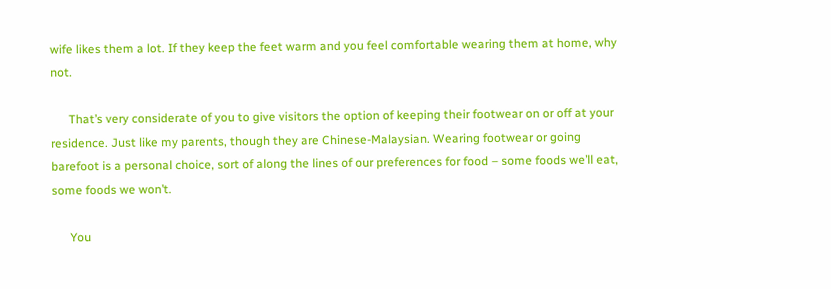wife likes them a lot. If they keep the feet warm and you feel comfortable wearing them at home, why not.

      That’s very considerate of you to give visitors the option of keeping their footwear on or off at your residence. Just like my parents, though they are Chinese-Malaysian. Wearing footwear or going barefoot is a personal choice, sort of along the lines of our preferences for food – some foods we’ll eat, some foods we won’t.

      You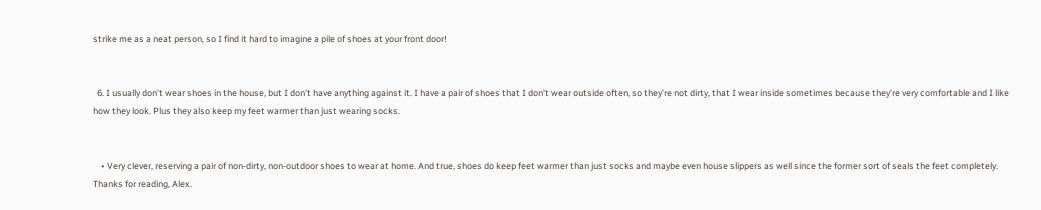strike me as a neat person, so I find it hard to imagine a pile of shoes at your front door!


  6. I usually don’t wear shoes in the house, but I don’t have anything against it. I have a pair of shoes that I don’t wear outside often, so they’re not dirty, that I wear inside sometimes because they’re very comfortable and I like how they look. Plus they also keep my feet warmer than just wearing socks.


    • Very clever, reserving a pair of non-dirty, non-outdoor shoes to wear at home. And true, shoes do keep feet warmer than just socks and maybe even house slippers as well since the former sort of seals the feet completely. Thanks for reading, Alex.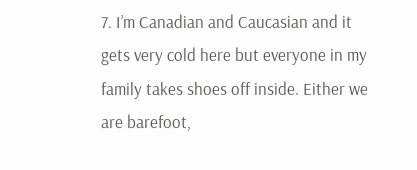7. I’m Canadian and Caucasian and it gets very cold here but everyone in my family takes shoes off inside. Either we are barefoot,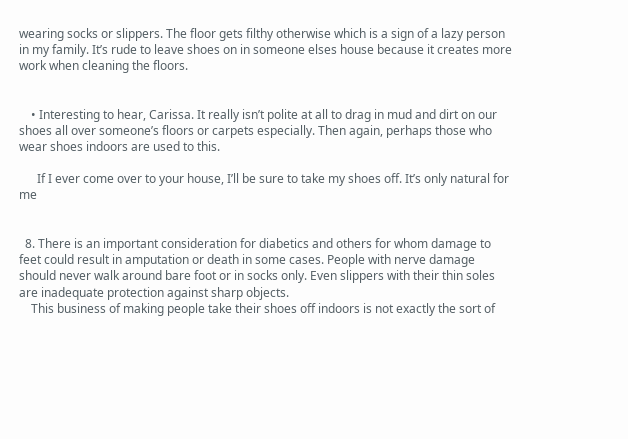wearing socks or slippers. The floor gets filthy otherwise which is a sign of a lazy person in my family. It’s rude to leave shoes on in someone elses house because it creates more work when cleaning the floors.


    • Interesting to hear, Carissa. It really isn’t polite at all to drag in mud and dirt on our shoes all over someone’s floors or carpets especially. Then again, perhaps those who wear shoes indoors are used to this.

      If I ever come over to your house, I’ll be sure to take my shoes off. It’s only natural for me


  8. There is an important consideration for diabetics and others for whom damage to feet could result in amputation or death in some cases. People with nerve damage should never walk around bare foot or in socks only. Even slippers with their thin soles are inadequate protection against sharp objects.
    This business of making people take their shoes off indoors is not exactly the sort of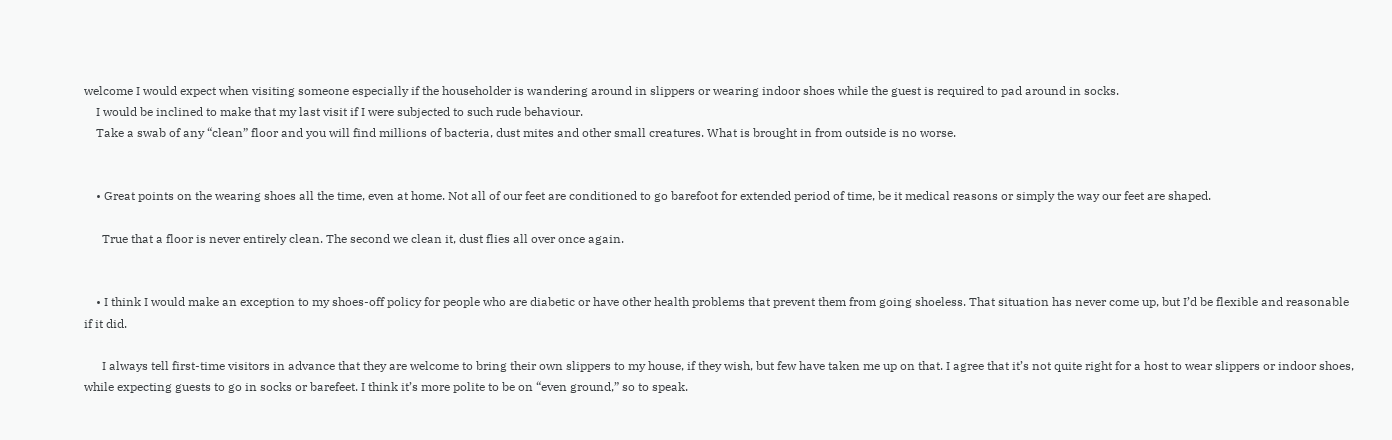welcome I would expect when visiting someone especially if the householder is wandering around in slippers or wearing indoor shoes while the guest is required to pad around in socks.
    I would be inclined to make that my last visit if I were subjected to such rude behaviour.
    Take a swab of any “clean” floor and you will find millions of bacteria, dust mites and other small creatures. What is brought in from outside is no worse.


    • Great points on the wearing shoes all the time, even at home. Not all of our feet are conditioned to go barefoot for extended period of time, be it medical reasons or simply the way our feet are shaped.

      True that a floor is never entirely clean. The second we clean it, dust flies all over once again.


    • I think I would make an exception to my shoes-off policy for people who are diabetic or have other health problems that prevent them from going shoeless. That situation has never come up, but I’d be flexible and reasonable if it did.

      I always tell first-time visitors in advance that they are welcome to bring their own slippers to my house, if they wish, but few have taken me up on that. I agree that it’s not quite right for a host to wear slippers or indoor shoes, while expecting guests to go in socks or barefeet. I think it’s more polite to be on “even ground,” so to speak.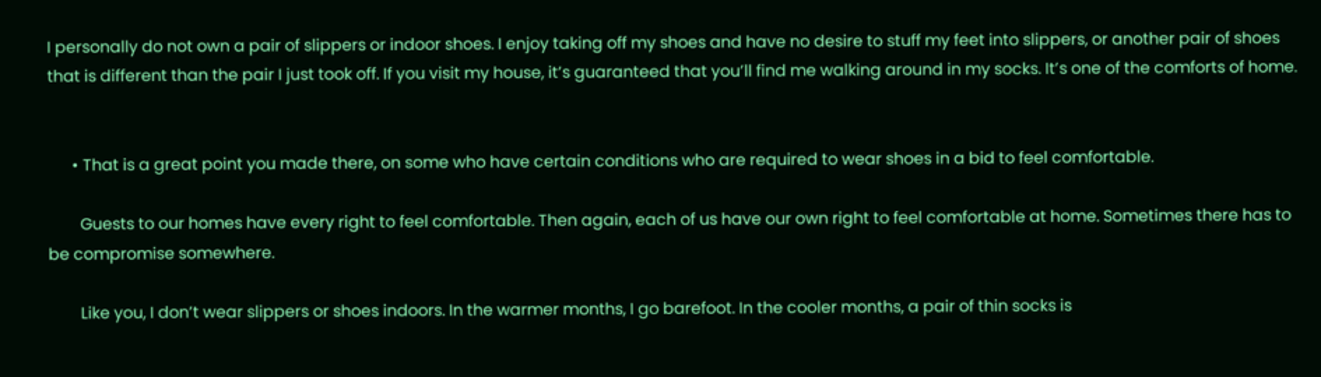I personally do not own a pair of slippers or indoor shoes. I enjoy taking off my shoes and have no desire to stuff my feet into slippers, or another pair of shoes that is different than the pair I just took off. If you visit my house, it’s guaranteed that you’ll find me walking around in my socks. It’s one of the comforts of home.


      • That is a great point you made there, on some who have certain conditions who are required to wear shoes in a bid to feel comfortable.

        Guests to our homes have every right to feel comfortable. Then again, each of us have our own right to feel comfortable at home. Sometimes there has to be compromise somewhere.

        Like you, I don’t wear slippers or shoes indoors. In the warmer months, I go barefoot. In the cooler months, a pair of thin socks is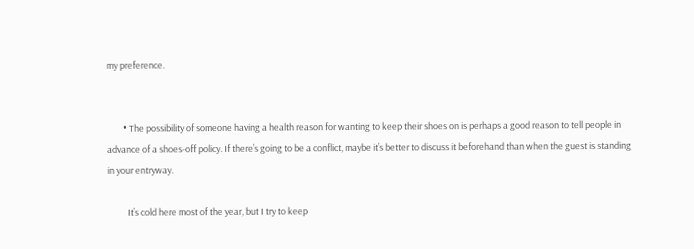my preference.


        • The possibility of someone having a health reason for wanting to keep their shoes on is perhaps a good reason to tell people in advance of a shoes-off policy. If there’s going to be a conflict, maybe it’s better to discuss it beforehand than when the guest is standing in your entryway.

          It’s cold here most of the year, but I try to keep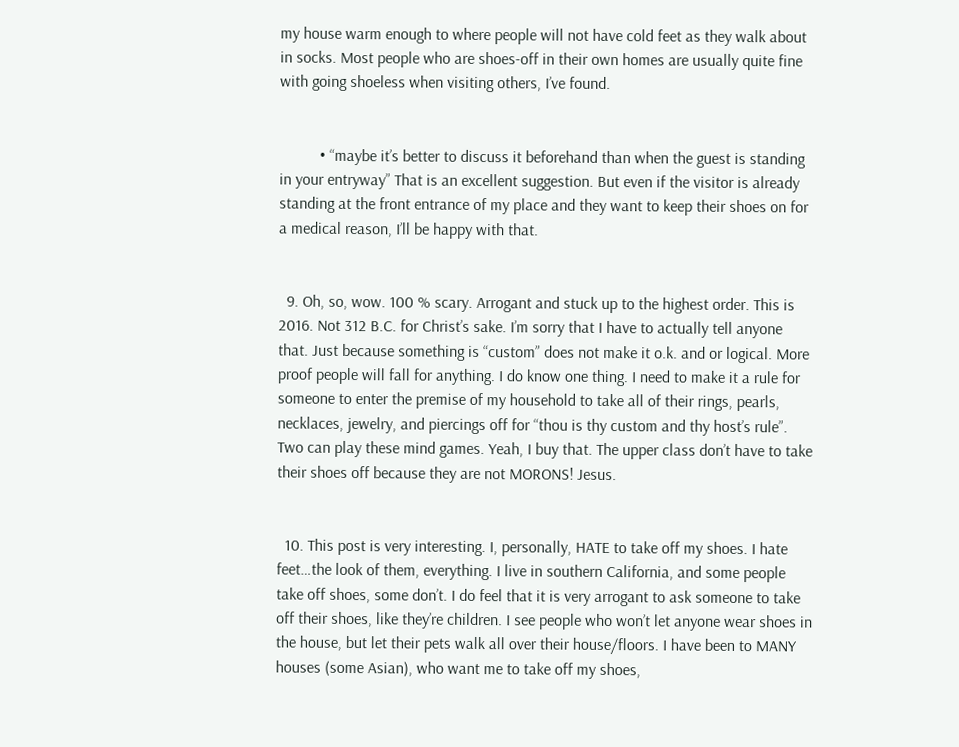my house warm enough to where people will not have cold feet as they walk about in socks. Most people who are shoes-off in their own homes are usually quite fine with going shoeless when visiting others, I’ve found.


          • “maybe it’s better to discuss it beforehand than when the guest is standing in your entryway” That is an excellent suggestion. But even if the visitor is already standing at the front entrance of my place and they want to keep their shoes on for a medical reason, I’ll be happy with that.


  9. Oh, so, wow. 100 % scary. Arrogant and stuck up to the highest order. This is 2016. Not 312 B.C. for Christ’s sake. I’m sorry that I have to actually tell anyone that. Just because something is “custom” does not make it o.k. and or logical. More proof people will fall for anything. I do know one thing. I need to make it a rule for someone to enter the premise of my household to take all of their rings, pearls, necklaces, jewelry, and piercings off for “thou is thy custom and thy host’s rule”. Two can play these mind games. Yeah, I buy that. The upper class don’t have to take their shoes off because they are not MORONS! Jesus.


  10. This post is very interesting. I, personally, HATE to take off my shoes. I hate feet…the look of them, everything. I live in southern California, and some people take off shoes, some don’t. I do feel that it is very arrogant to ask someone to take off their shoes, like they’re children. I see people who won’t let anyone wear shoes in the house, but let their pets walk all over their house/floors. I have been to MANY houses (some Asian), who want me to take off my shoes,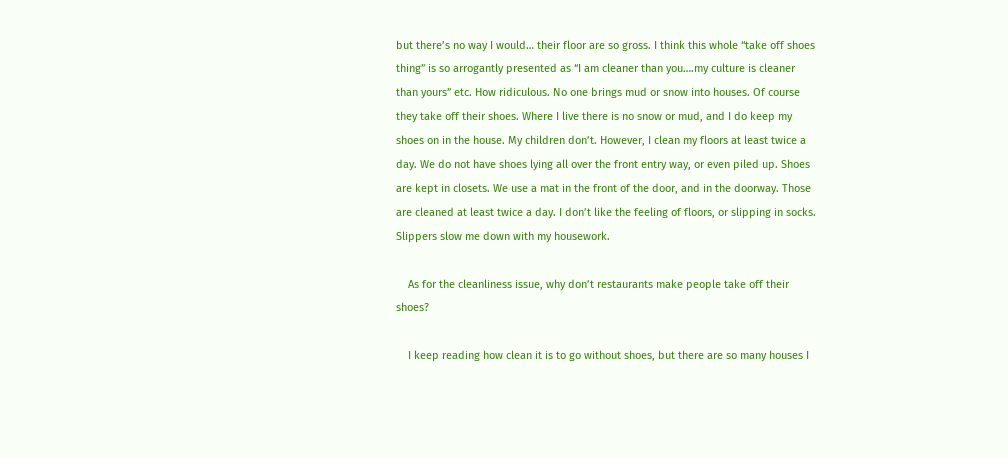but there’s no way I would… their floor are so gross. I think this whole “take off shoes thing” is so arrogantly presented as “I am cleaner than you….my culture is cleaner than yours” etc. How ridiculous. No one brings mud or snow into houses. Of course they take off their shoes. Where I live there is no snow or mud, and I do keep my shoes on in the house. My children don’t. However, I clean my floors at least twice a day. We do not have shoes lying all over the front entry way, or even piled up. Shoes are kept in closets. We use a mat in the front of the door, and in the doorway. Those are cleaned at least twice a day. I don’t like the feeling of floors, or slipping in socks. Slippers slow me down with my housework.

    As for the cleanliness issue, why don’t restaurants make people take off their shoes?

    I keep reading how clean it is to go without shoes, but there are so many houses I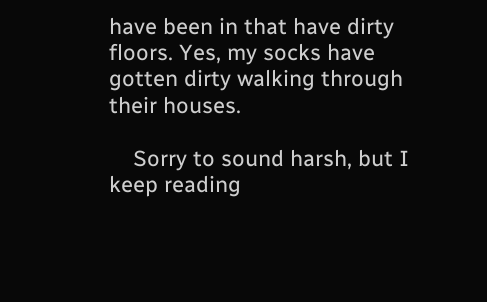have been in that have dirty floors. Yes, my socks have gotten dirty walking through their houses.

    Sorry to sound harsh, but I keep reading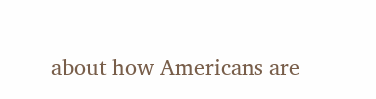about how Americans are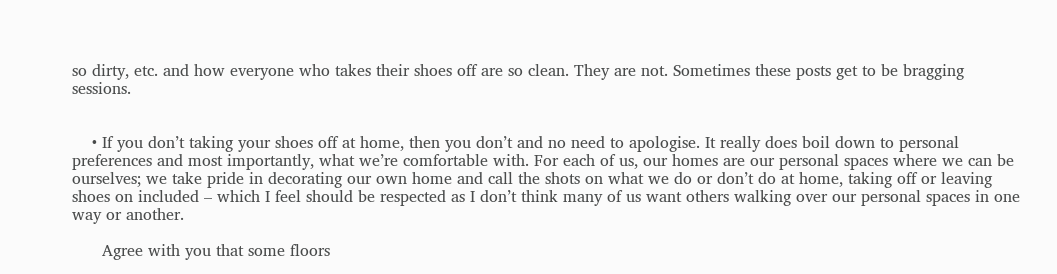so dirty, etc. and how everyone who takes their shoes off are so clean. They are not. Sometimes these posts get to be bragging sessions.


    • If you don’t taking your shoes off at home, then you don’t and no need to apologise. It really does boil down to personal preferences and most importantly, what we’re comfortable with. For each of us, our homes are our personal spaces where we can be ourselves; we take pride in decorating our own home and call the shots on what we do or don’t do at home, taking off or leaving shoes on included – which I feel should be respected as I don’t think many of us want others walking over our personal spaces in one way or another.

      Agree with you that some floors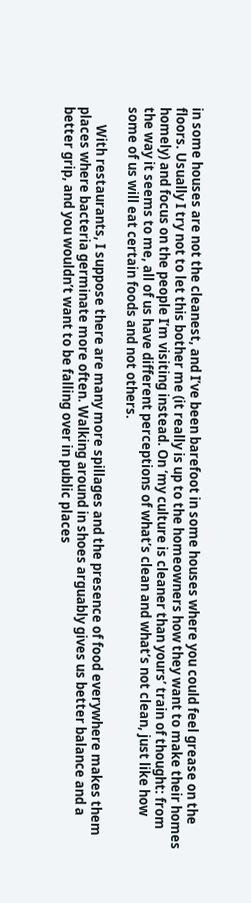in some houses are not the cleanest, and I’ve been barefoot in some houses where you could feel grease on the floors. Usually I try not to let this bother me (it really is up to the homeowners how they want to make their homes homely) and focus on the people I’m visiting instead. On ‘my culture is cleaner than yours’ train of thought: from the way it seems to me, all of us have different perceptions of what’s clean and what’s not clean, just like how some of us will eat certain foods and not others.

      With restaurants, I suppose there are many more spillages and the presence of food everywhere makes them places where bacteria germinate more often. Walking around in shoes arguably gives us better balance and a better grip, and you wouldn’t want to be falling over in public places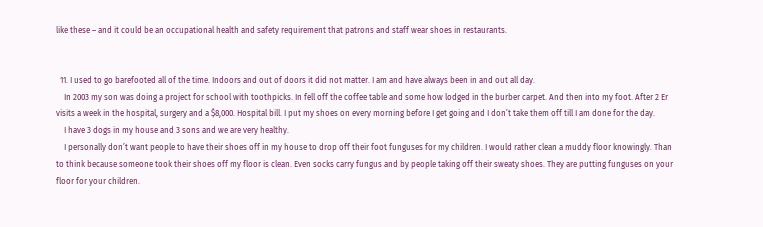like these – and it could be an occupational health and safety requirement that patrons and staff wear shoes in restaurants.


  11. I used to go barefooted all of the time. Indoors and out of doors it did not matter. I am and have always been in and out all day.
    In 2003 my son was doing a project for school with toothpicks. In fell off the coffee table and some how lodged in the burber carpet. And then into my foot. After 2 Er visits a week in the hospital, surgery and a $8,000. Hospital bill. I put my shoes on every morning before I get going and I don’t take them off till I am done for the day.
    I have 3 dogs in my house and 3 sons and we are very healthy.
    I personally don’t want people to have their shoes off in my house to drop off their foot funguses for my children. I would rather clean a muddy floor knowingly. Than to think because someone took their shoes off my floor is clean. Even socks carry fungus and by people taking off their sweaty shoes. They are putting funguses on your floor for your children.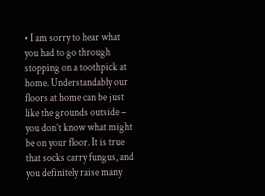• I am sorry to hear what you had to go through stopping on a toothpick at home. Understandably our floors at home can be just like the grounds outside – you don’t know what might be on your floor. It is true that socks carry fungus, and you definitely raise many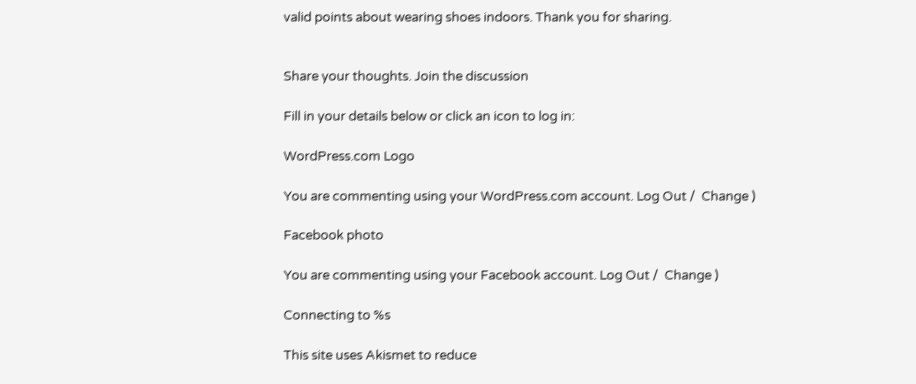valid points about wearing shoes indoors. Thank you for sharing.


Share your thoughts. Join the discussion

Fill in your details below or click an icon to log in:

WordPress.com Logo

You are commenting using your WordPress.com account. Log Out /  Change )

Facebook photo

You are commenting using your Facebook account. Log Out /  Change )

Connecting to %s

This site uses Akismet to reduce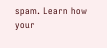spam. Learn how your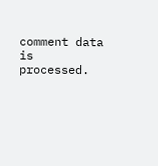comment data is processed.